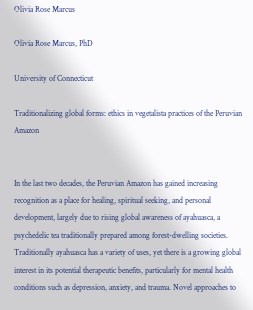Olivia Rose Marcus

Olivia Rose Marcus, PhD

University of Connecticut

Traditionalizing global forms: ethics in vegetalista practices of the Peruvian Amazon


In the last two decades, the Peruvian Amazon has gained increasing recognition as a place for healing, spiritual seeking, and personal development, largely due to rising global awareness of ayahuasca, a psychedelic tea traditionally prepared among forest-dwelling societies. Traditionally ayahuasca has a variety of uses, yet there is a growing global interest in its potential therapeutic benefits, particularly for mental health conditions such as depression, anxiety, and trauma. Novel approaches to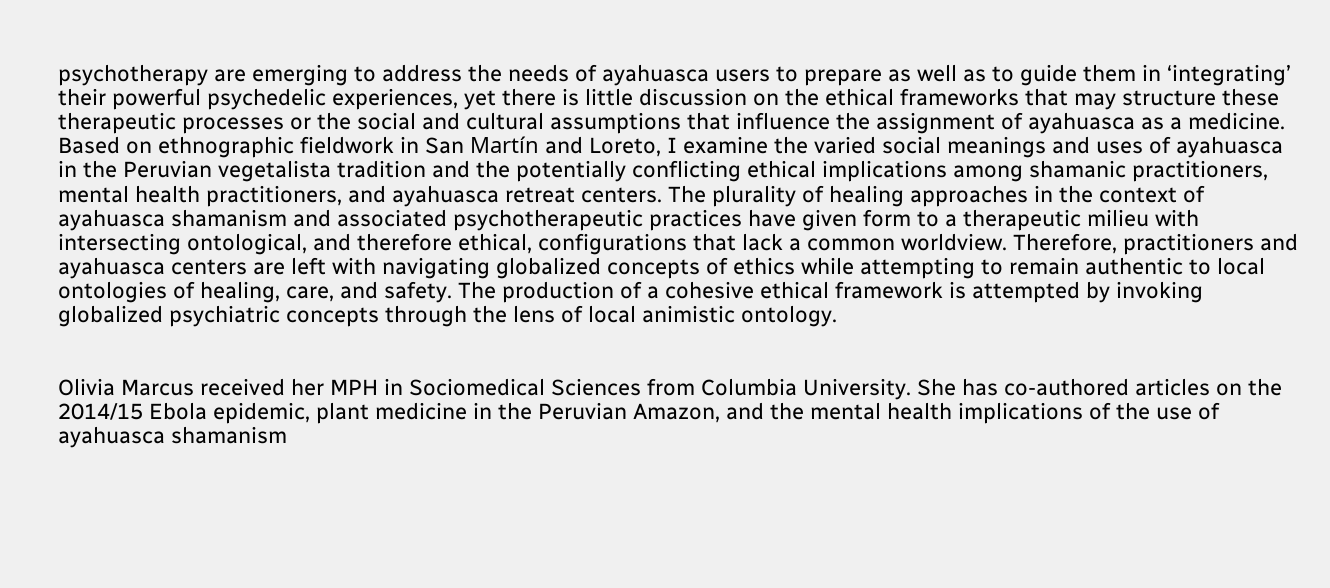psychotherapy are emerging to address the needs of ayahuasca users to prepare as well as to guide them in ‘integrating’ their powerful psychedelic experiences, yet there is little discussion on the ethical frameworks that may structure these therapeutic processes or the social and cultural assumptions that influence the assignment of ayahuasca as a medicine. Based on ethnographic fieldwork in San Martín and Loreto, I examine the varied social meanings and uses of ayahuasca in the Peruvian vegetalista tradition and the potentially conflicting ethical implications among shamanic practitioners, mental health practitioners, and ayahuasca retreat centers. The plurality of healing approaches in the context of ayahuasca shamanism and associated psychotherapeutic practices have given form to a therapeutic milieu with intersecting ontological, and therefore ethical, configurations that lack a common worldview. Therefore, practitioners and ayahuasca centers are left with navigating globalized concepts of ethics while attempting to remain authentic to local ontologies of healing, care, and safety. The production of a cohesive ethical framework is attempted by invoking globalized psychiatric concepts through the lens of local animistic ontology.


Olivia Marcus received her MPH in Sociomedical Sciences from Columbia University. She has co-authored articles on the 2014/15 Ebola epidemic, plant medicine in the Peruvian Amazon, and the mental health implications of the use of ayahuasca shamanism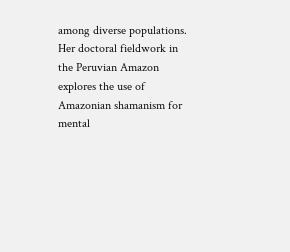among diverse populations. Her doctoral fieldwork in the Peruvian Amazon explores the use of Amazonian shamanism for mental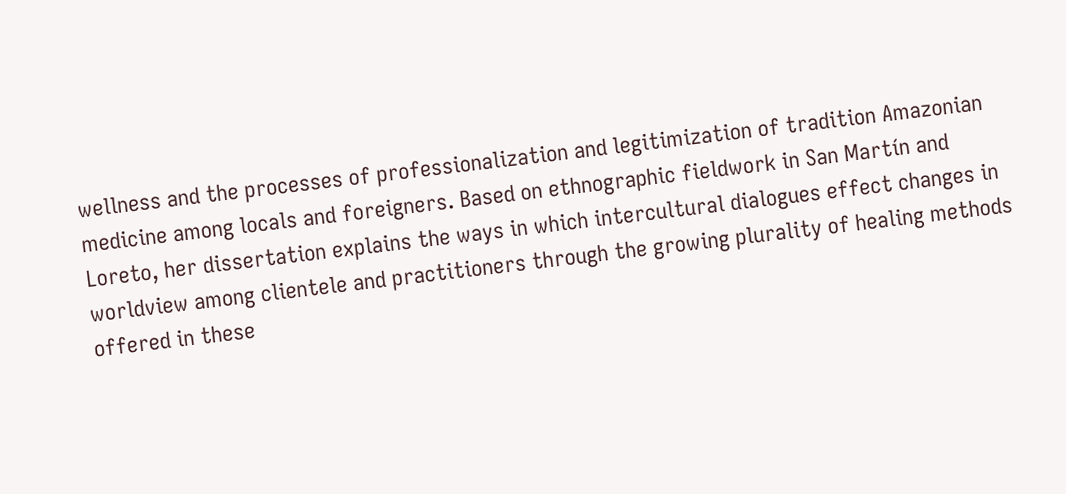wellness and the processes of professionalization and legitimization of tradition Amazonian medicine among locals and foreigners. Based on ethnographic fieldwork in San Martín and Loreto, her dissertation explains the ways in which intercultural dialogues effect changes in worldview among clientele and practitioners through the growing plurality of healing methods offered in these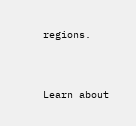regions.



Learn about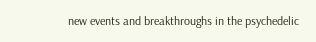new events and breakthroughs in the psychedelic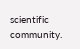scientific community.